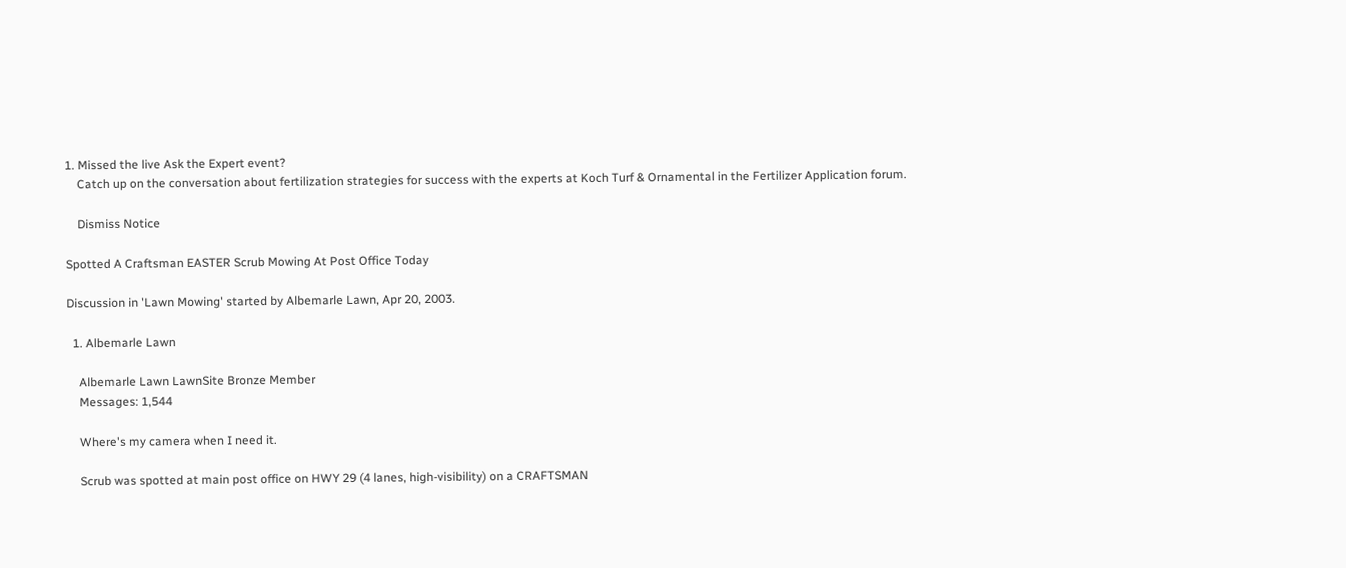1. Missed the live Ask the Expert event?
    Catch up on the conversation about fertilization strategies for success with the experts at Koch Turf & Ornamental in the Fertilizer Application forum.

    Dismiss Notice

Spotted A Craftsman EASTER Scrub Mowing At Post Office Today

Discussion in 'Lawn Mowing' started by Albemarle Lawn, Apr 20, 2003.

  1. Albemarle Lawn

    Albemarle Lawn LawnSite Bronze Member
    Messages: 1,544

    Where's my camera when I need it.

    Scrub was spotted at main post office on HWY 29 (4 lanes, high-visibility) on a CRAFTSMAN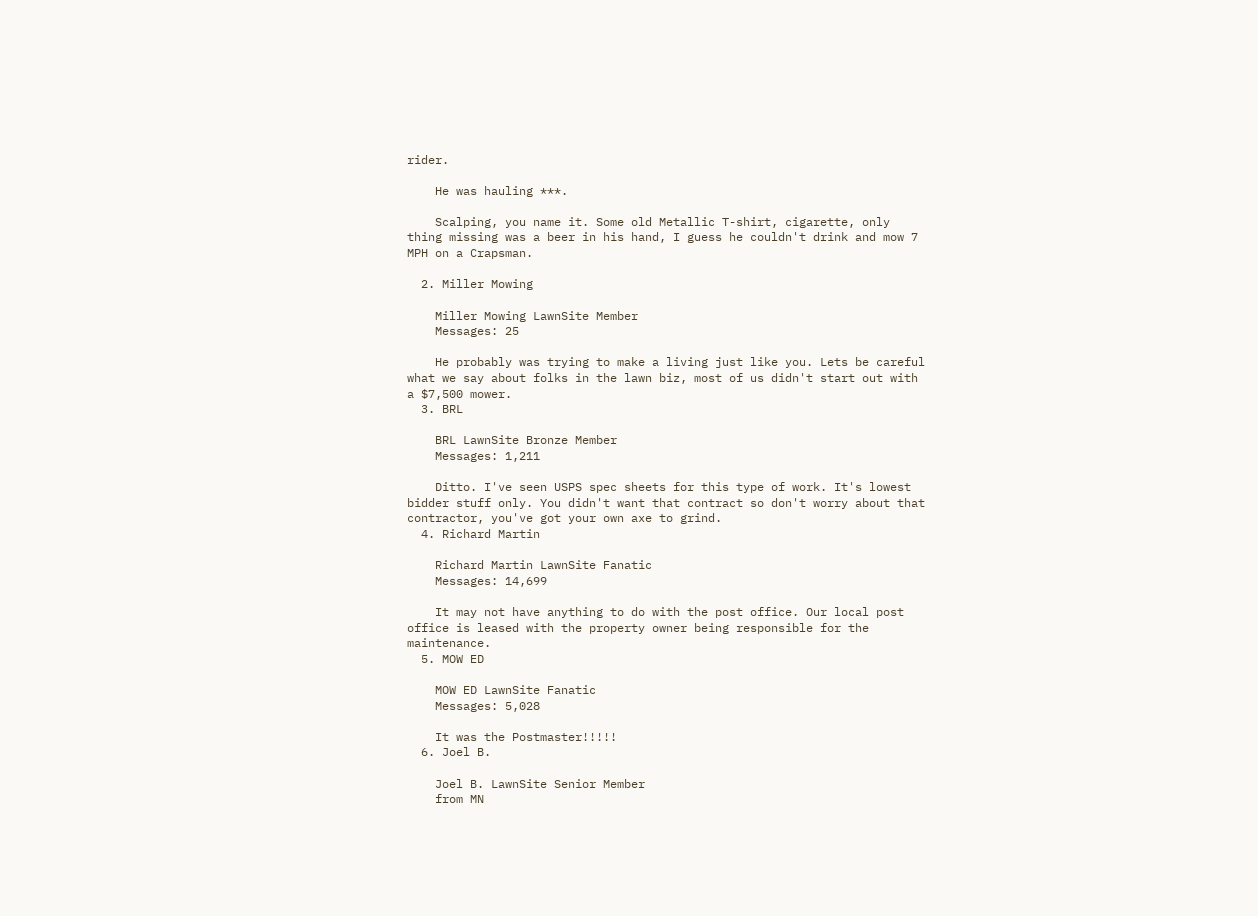rider.

    He was hauling ***.

    Scalping, you name it. Some old Metallic T-shirt, cigarette, only thing missing was a beer in his hand, I guess he couldn't drink and mow 7 MPH on a Crapsman.

  2. Miller Mowing

    Miller Mowing LawnSite Member
    Messages: 25

    He probably was trying to make a living just like you. Lets be careful what we say about folks in the lawn biz, most of us didn't start out with a $7,500 mower.
  3. BRL

    BRL LawnSite Bronze Member
    Messages: 1,211

    Ditto. I've seen USPS spec sheets for this type of work. It's lowest bidder stuff only. You didn't want that contract so don't worry about that contractor, you've got your own axe to grind.
  4. Richard Martin

    Richard Martin LawnSite Fanatic
    Messages: 14,699

    It may not have anything to do with the post office. Our local post office is leased with the property owner being responsible for the maintenance.
  5. MOW ED

    MOW ED LawnSite Fanatic
    Messages: 5,028

    It was the Postmaster!!!!!
  6. Joel B.

    Joel B. LawnSite Senior Member
    from MN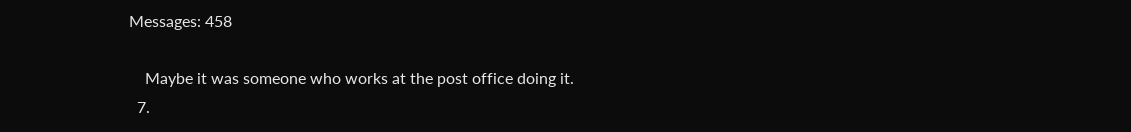Messages: 458

    Maybe it was someone who works at the post office doing it.
  7.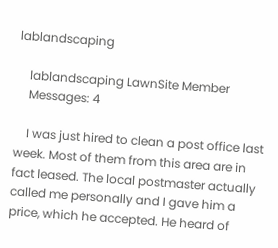lablandscaping

    lablandscaping LawnSite Member
    Messages: 4

    I was just hired to clean a post office last week. Most of them from this area are in fact leased. The local postmaster actually called me personally and I gave him a price, which he accepted. He heard of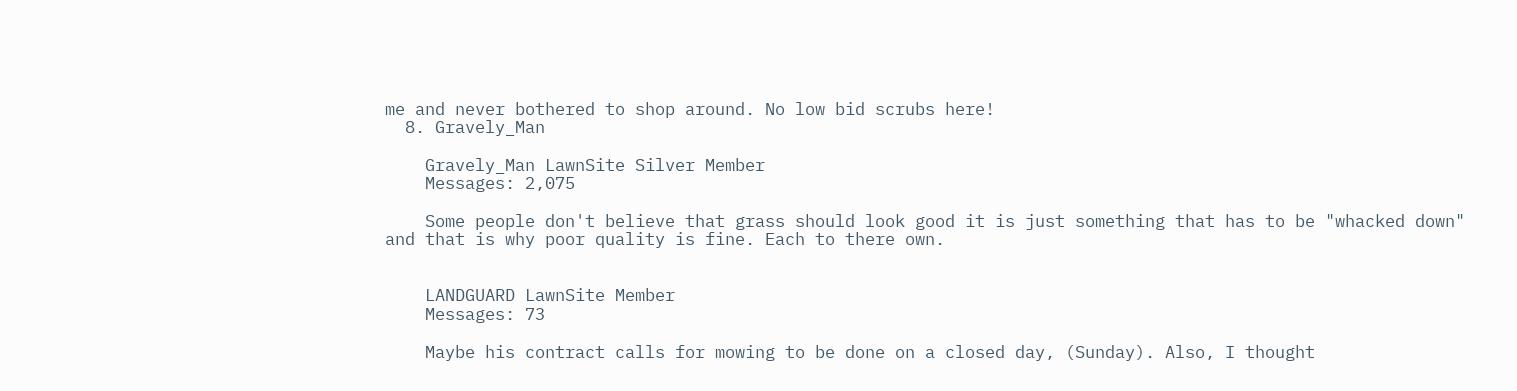me and never bothered to shop around. No low bid scrubs here!
  8. Gravely_Man

    Gravely_Man LawnSite Silver Member
    Messages: 2,075

    Some people don't believe that grass should look good it is just something that has to be "whacked down" and that is why poor quality is fine. Each to there own.


    LANDGUARD LawnSite Member
    Messages: 73

    Maybe his contract calls for mowing to be done on a closed day, (Sunday). Also, I thought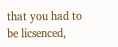that you had to be licsenced,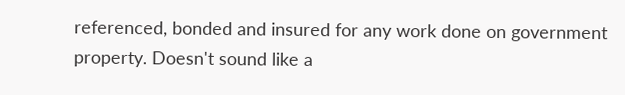referenced, bonded and insured for any work done on government property. Doesn't sound like a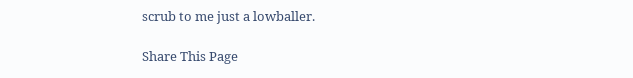scrub to me just a lowballer.

Share This Page